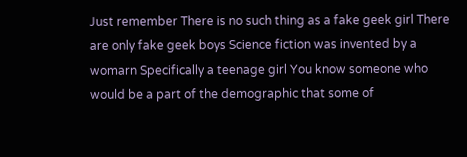Just remember There is no such thing as a fake geek girl There are only fake geek boys Science fiction was invented by a womarn Specifically a teenage girl You know someone who would be a part of the demographic that some of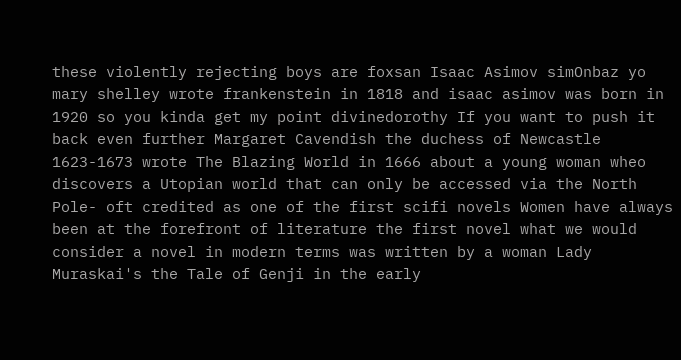these violently rejecting boys are foxsan Isaac Asimov simOnbaz yo mary shelley wrote frankenstein in 1818 and isaac asimov was born in 1920 so you kinda get my point divinedorothy If you want to push it back even further Margaret Cavendish the duchess of Newcastle 1623-1673 wrote The Blazing World in 1666 about a young woman wheo discovers a Utopian world that can only be accessed via the North Pole- oft credited as one of the first scifi novels Women have always been at the forefront of literature the first novel what we would consider a novel in modern terms was written by a woman Lady Muraskai's the Tale of Genji in the early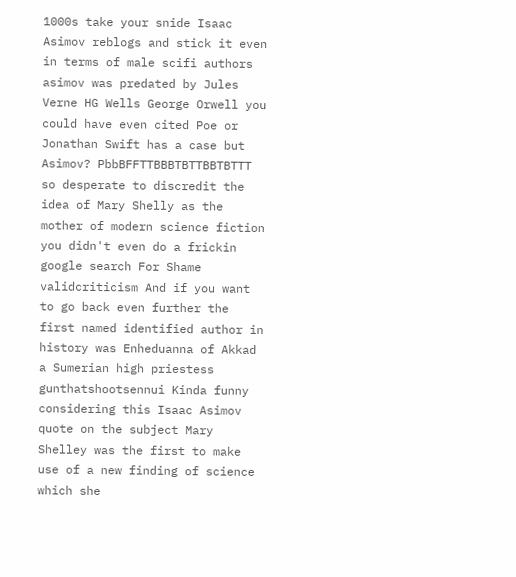1000s take your snide Isaac Asimov reblogs and stick it even in terms of male scifi authors asimov was predated by Jules Verne HG Wells George Orwell you could have even cited Poe or Jonathan Swift has a case but Asimov? PbbBFFTTBBBTBTTBBTBTTT so desperate to discredit the idea of Mary Shelly as the mother of modern science fiction you didn't even do a frickin google search For Shame validcriticism And if you want to go back even further the first named identified author in history was Enheduanna of Akkad a Sumerian high priestess gunthatshootsennui Kinda funny considering this Isaac Asimov quote on the subject Mary Shelley was the first to make use of a new finding of science which she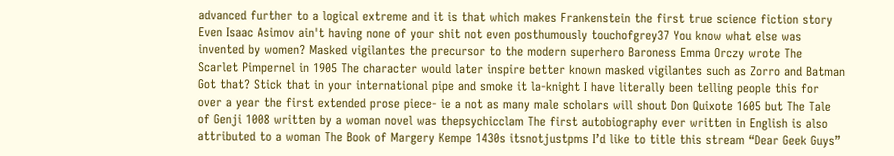advanced further to a logical extreme and it is that which makes Frankenstein the first true science fiction story Even Isaac Asimov ain't having none of your shit not even posthumously touchofgrey37 You know what else was invented by women? Masked vigilantes the precursor to the modern superhero Baroness Emma Orczy wrote The Scarlet Pimpernel in 1905 The character would later inspire better known masked vigilantes such as Zorro and Batman Got that? Stick that in your international pipe and smoke it la-knight I have literally been telling people this for over a year the first extended prose piece- ie a not as many male scholars will shout Don Quixote 1605 but The Tale of Genji 1008 written by a woman novel was thepsychicclam The first autobiography ever written in English is also attributed to a woman The Book of Margery Kempe 1430s itsnotjustpms I’d like to title this stream “Dear Geek Guys”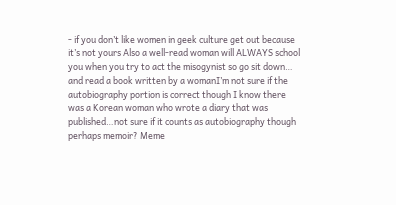- if you don’t like women in geek culture get out because it’s not yours Also a well-read woman will ALWAYS school you when you try to act the misogynist so go sit down… and read a book written by a womanI’m not sure if the autobiography portion is correct though I know there was a Korean woman who wrote a diary that was published…not sure if it counts as autobiography though perhaps memoir? Meme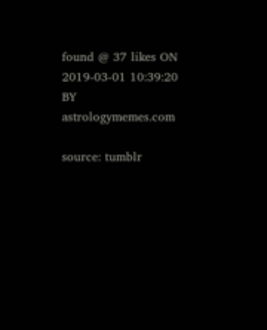found @ 37 likes ON 2019-03-01 10:39:20 BY astrologymemes.com

source: tumblr